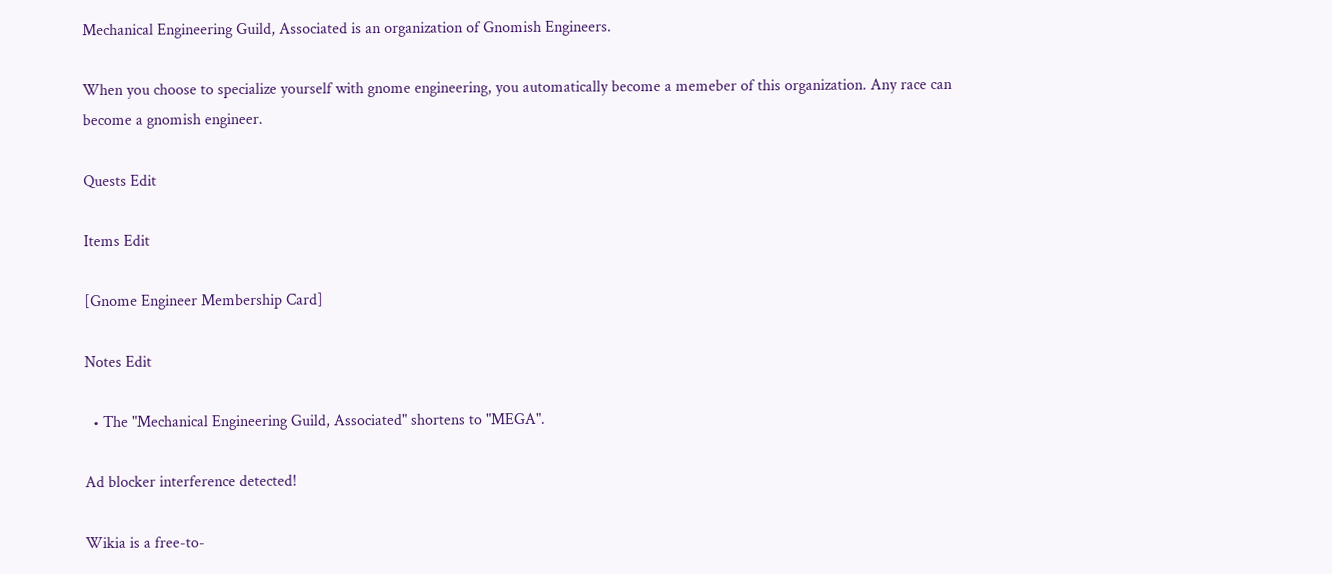Mechanical Engineering Guild, Associated is an organization of Gnomish Engineers.

When you choose to specialize yourself with gnome engineering, you automatically become a memeber of this organization. Any race can become a gnomish engineer.

Quests Edit

Items Edit

[Gnome Engineer Membership Card]

Notes Edit

  • The "Mechanical Engineering Guild, Associated" shortens to "MEGA".

Ad blocker interference detected!

Wikia is a free-to-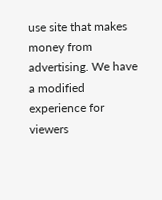use site that makes money from advertising. We have a modified experience for viewers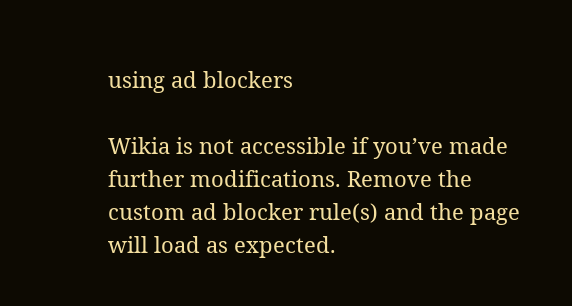using ad blockers

Wikia is not accessible if you’ve made further modifications. Remove the custom ad blocker rule(s) and the page will load as expected.